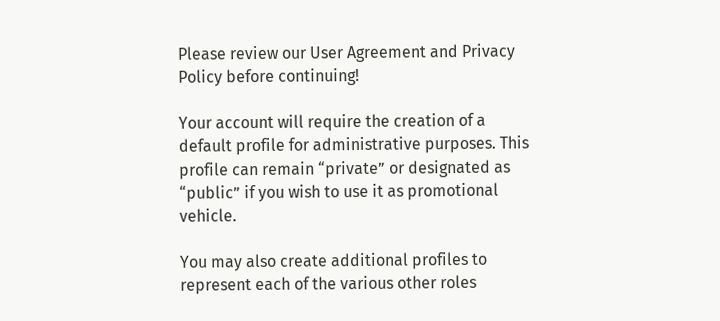Please review our User Agreement and Privacy Policy before continuing!

Your account will require the creation of a default profile for administrative purposes. This profile can remain “private” or designated as “public” if you wish to use it as promotional vehicle.

You may also create additional profiles to represent each of the various other roles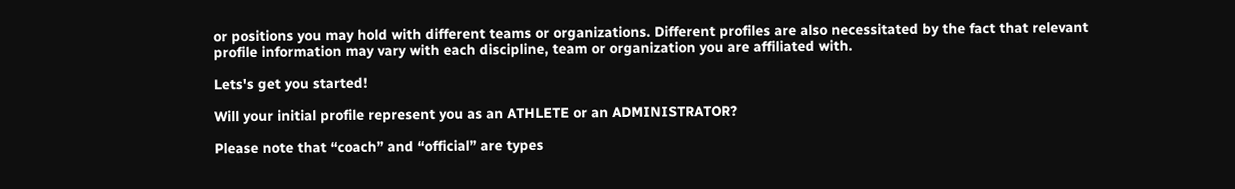or positions you may hold with different teams or organizations. Different profiles are also necessitated by the fact that relevant profile information may vary with each discipline, team or organization you are affiliated with.

Lets's get you started!

Will your initial profile represent you as an ATHLETE or an ADMINISTRATOR?

Please note that “coach” and “official” are types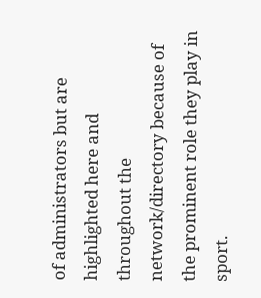of administrators but are highlighted here and throughout the network/directory because of the prominent role they play in sport.